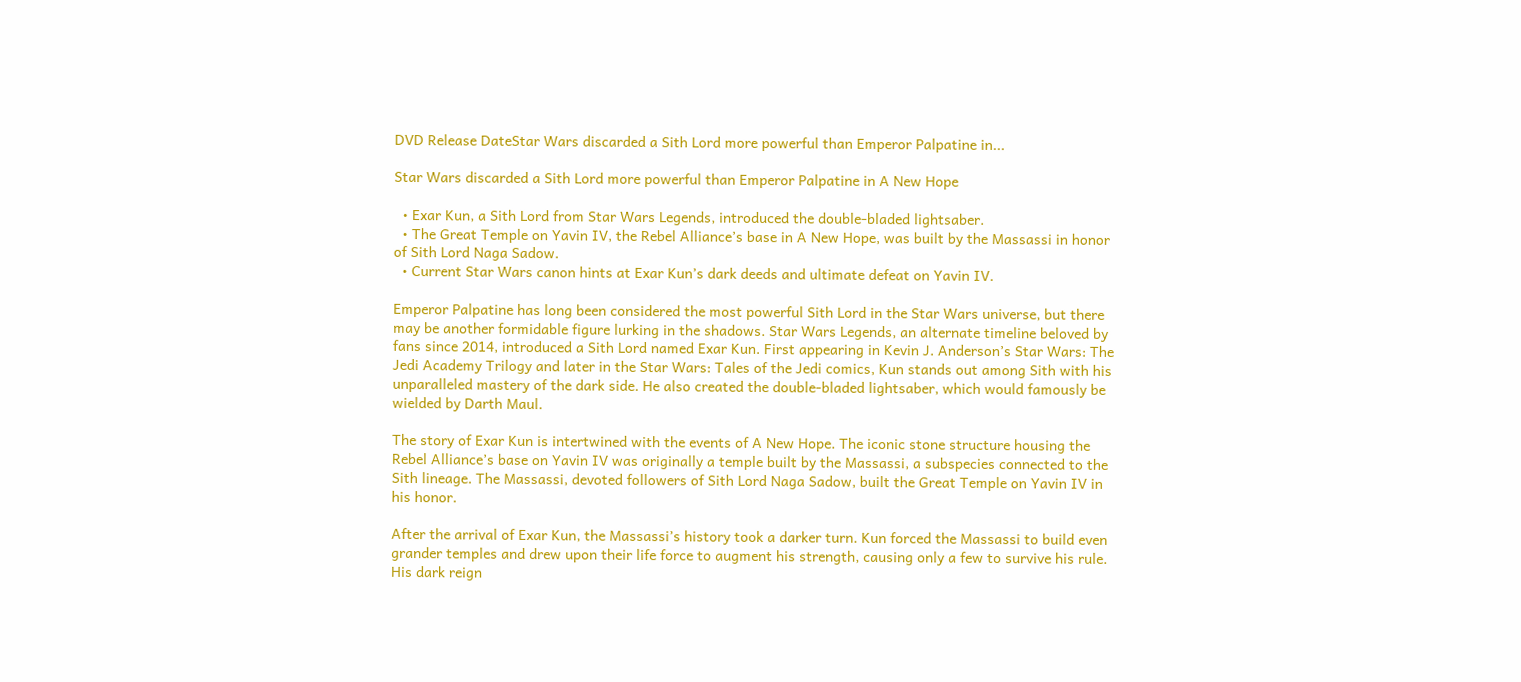DVD Release DateStar Wars discarded a Sith Lord more powerful than Emperor Palpatine in...

Star Wars discarded a Sith Lord more powerful than Emperor Palpatine in A New Hope

  • Exar Kun, a Sith Lord from Star Wars Legends, introduced the double-bladed lightsaber.
  • The Great Temple on Yavin IV, the Rebel Alliance’s base in A New Hope, was built by the Massassi in honor of Sith Lord Naga Sadow.
  • Current Star Wars canon hints at Exar Kun’s dark deeds and ultimate defeat on Yavin IV.

Emperor Palpatine has long been considered the most powerful Sith Lord in the Star Wars universe, but there may be another formidable figure lurking in the shadows. Star Wars Legends, an alternate timeline beloved by fans since 2014, introduced a Sith Lord named Exar Kun. First appearing in Kevin J. Anderson’s Star Wars: The Jedi Academy Trilogy and later in the Star Wars: Tales of the Jedi comics, Kun stands out among Sith with his unparalleled mastery of the dark side. He also created the double-bladed lightsaber, which would famously be wielded by Darth Maul.

The story of Exar Kun is intertwined with the events of A New Hope. The iconic stone structure housing the Rebel Alliance’s base on Yavin IV was originally a temple built by the Massassi, a subspecies connected to the Sith lineage. The Massassi, devoted followers of Sith Lord Naga Sadow, built the Great Temple on Yavin IV in his honor.

After the arrival of Exar Kun, the Massassi’s history took a darker turn. Kun forced the Massassi to build even grander temples and drew upon their life force to augment his strength, causing only a few to survive his rule. His dark reign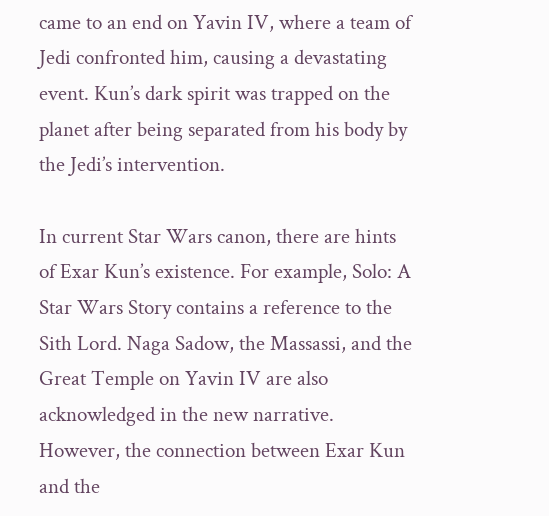came to an end on Yavin IV, where a team of Jedi confronted him, causing a devastating event. Kun’s dark spirit was trapped on the planet after being separated from his body by the Jedi’s intervention.

In current Star Wars canon, there are hints of Exar Kun’s existence. For example, Solo: A Star Wars Story contains a reference to the Sith Lord. Naga Sadow, the Massassi, and the Great Temple on Yavin IV are also acknowledged in the new narrative. However, the connection between Exar Kun and the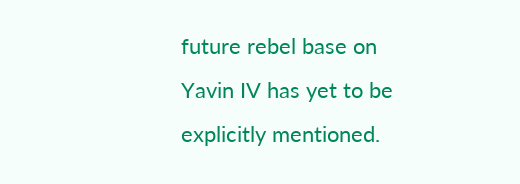future rebel base on Yavin IV has yet to be explicitly mentioned.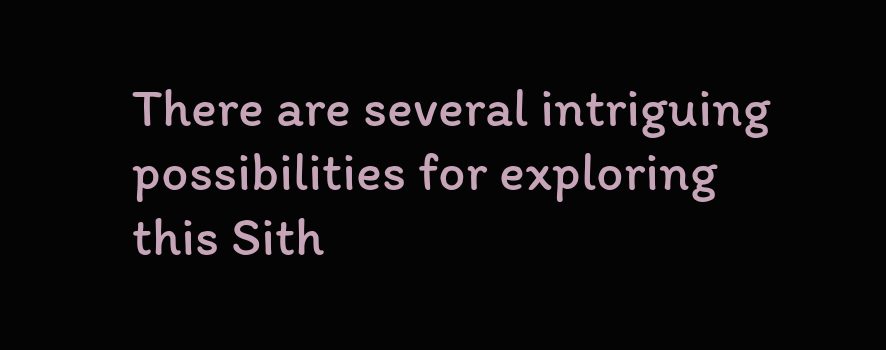There are several intriguing possibilities for exploring this Sith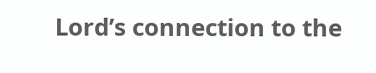Lord’s connection to the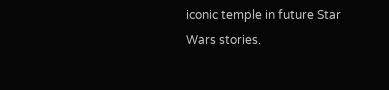iconic temple in future Star Wars stories.